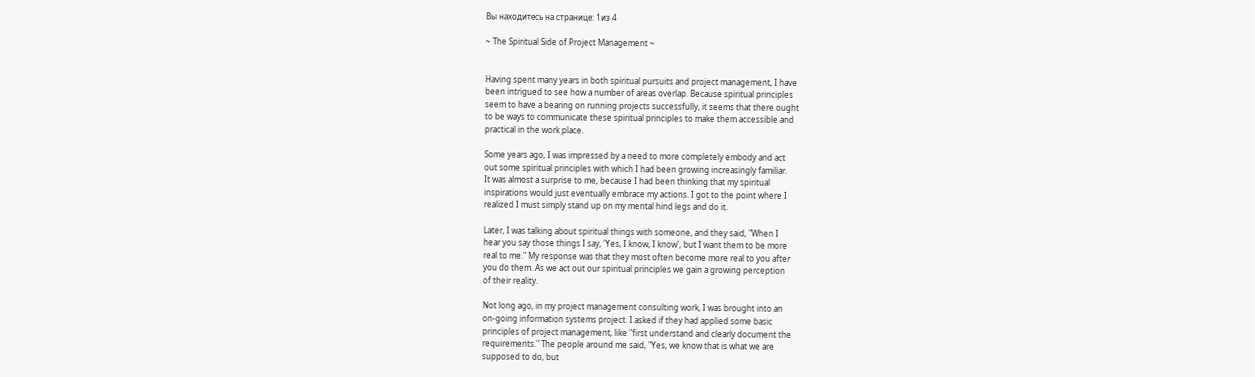Вы находитесь на странице: 1из 4

~ The Spiritual Side of Project Management ~


Having spent many years in both spiritual pursuits and project management, I have
been intrigued to see how a number of areas overlap. Because spiritual principles
seem to have a bearing on running projects successfully, it seems that there ought
to be ways to communicate these spiritual principles to make them accessible and
practical in the work place.

Some years ago, I was impressed by a need to more completely embody and act
out some spiritual principles with which I had been growing increasingly familiar.
It was almost a surprise to me, because I had been thinking that my spiritual
inspirations would just eventually embrace my actions. I got to the point where I
realized I must simply stand up on my mental hind legs and do it.

Later, I was talking about spiritual things with someone, and they said, "When I
hear you say those things I say, 'Yes, I know, I know', but I want them to be more
real to me." My response was that they most often become more real to you after
you do them. As we act out our spiritual principles we gain a growing perception
of their reality.

Not long ago, in my project management consulting work, I was brought into an
on-going information systems project. I asked if they had applied some basic
principles of project management, like "first understand and clearly document the
requirements." The people around me said, "Yes, we know that is what we are
supposed to do, but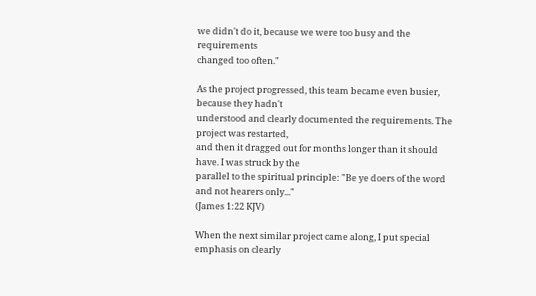we didn't do it, because we were too busy and the requirements
changed too often."

As the project progressed, this team became even busier, because they hadn't
understood and clearly documented the requirements. The project was restarted,
and then it dragged out for months longer than it should have. I was struck by the
parallel to the spiritual principle: "Be ye doers of the word and not hearers only..."
(James 1:22 KJV)

When the next similar project came along, I put special emphasis on clearly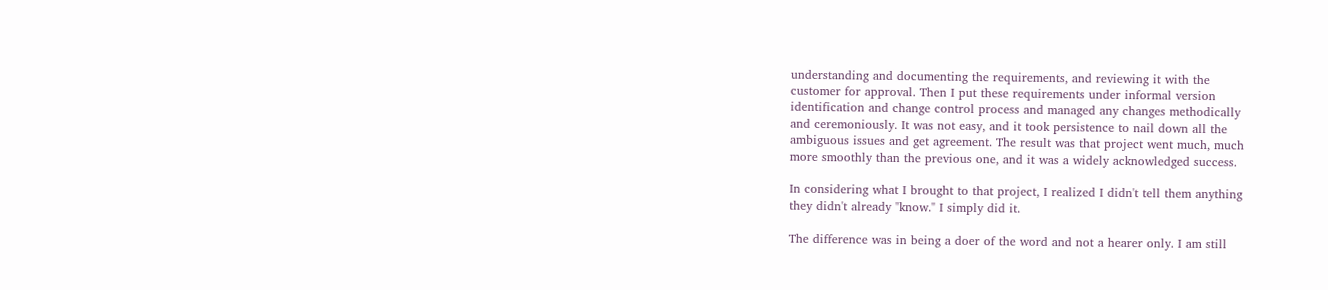understanding and documenting the requirements, and reviewing it with the
customer for approval. Then I put these requirements under informal version
identification and change control process and managed any changes methodically
and ceremoniously. It was not easy, and it took persistence to nail down all the
ambiguous issues and get agreement. The result was that project went much, much
more smoothly than the previous one, and it was a widely acknowledged success.

In considering what I brought to that project, I realized I didn't tell them anything
they didn't already "know." I simply did it.

The difference was in being a doer of the word and not a hearer only. I am still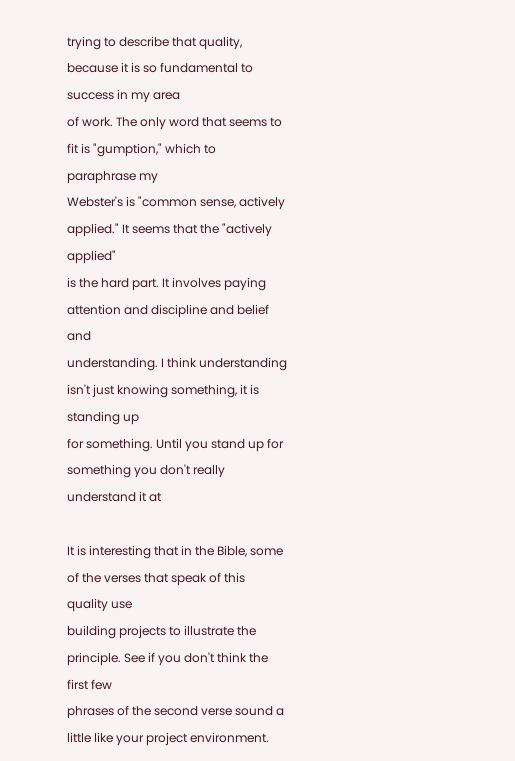trying to describe that quality, because it is so fundamental to success in my area
of work. The only word that seems to fit is "gumption," which to paraphrase my
Webster's is "common sense, actively applied." It seems that the "actively applied"
is the hard part. It involves paying attention and discipline and belief and
understanding. I think understanding isn't just knowing something, it is standing up
for something. Until you stand up for something you don't really understand it at

It is interesting that in the Bible, some of the verses that speak of this quality use
building projects to illustrate the principle. See if you don't think the first few
phrases of the second verse sound a little like your project environment.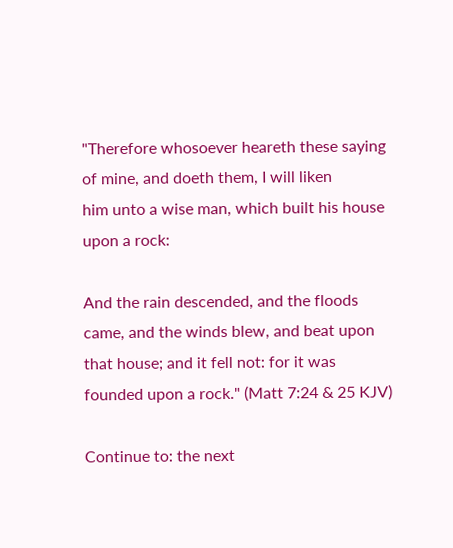"Therefore whosoever heareth these saying of mine, and doeth them, I will liken
him unto a wise man, which built his house upon a rock:

And the rain descended, and the floods came, and the winds blew, and beat upon
that house; and it fell not: for it was founded upon a rock." (Matt 7:24 & 25 KJV)

Continue to: the next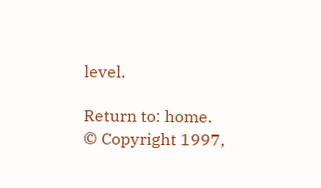level.

Return to: home.
© Copyright 1997,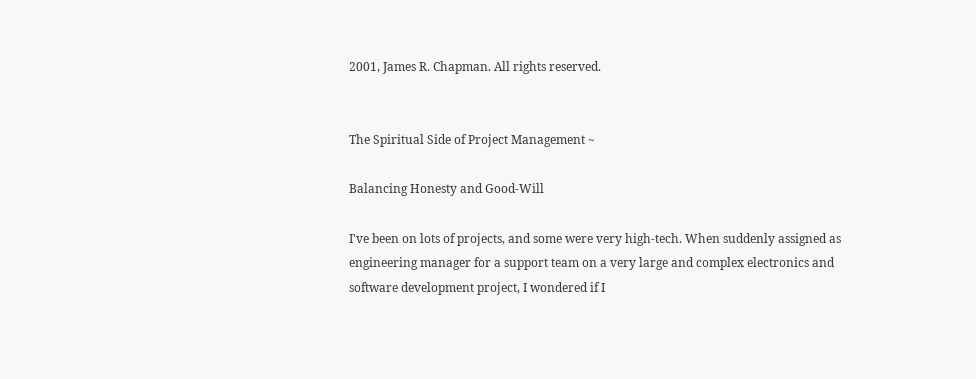2001, James R. Chapman. All rights reserved.


The Spiritual Side of Project Management ~

Balancing Honesty and Good-Will

I've been on lots of projects, and some were very high-tech. When suddenly assigned as
engineering manager for a support team on a very large and complex electronics and
software development project, I wondered if I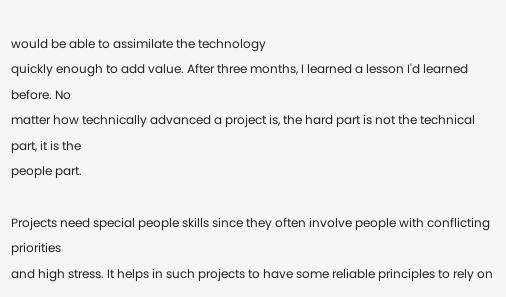would be able to assimilate the technology
quickly enough to add value. After three months, I learned a lesson I'd learned before. No
matter how technically advanced a project is, the hard part is not the technical part, it is the
people part.

Projects need special people skills since they often involve people with conflicting priorities
and high stress. It helps in such projects to have some reliable principles to rely on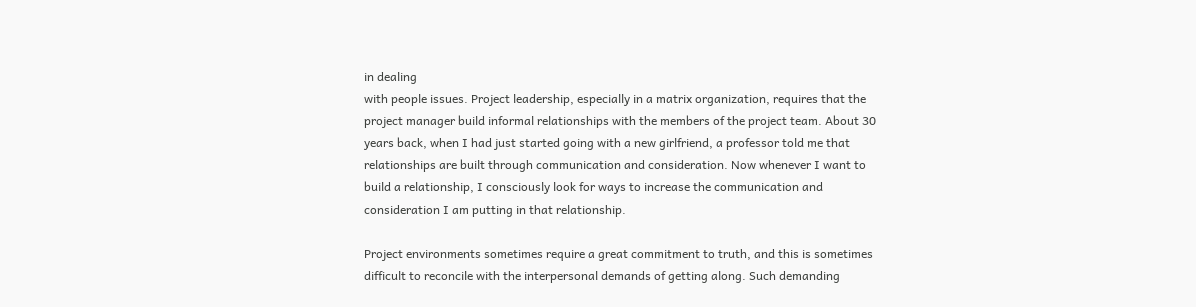in dealing
with people issues. Project leadership, especially in a matrix organization, requires that the
project manager build informal relationships with the members of the project team. About 30
years back, when I had just started going with a new girlfriend, a professor told me that
relationships are built through communication and consideration. Now whenever I want to
build a relationship, I consciously look for ways to increase the communication and
consideration I am putting in that relationship.

Project environments sometimes require a great commitment to truth, and this is sometimes
difficult to reconcile with the interpersonal demands of getting along. Such demanding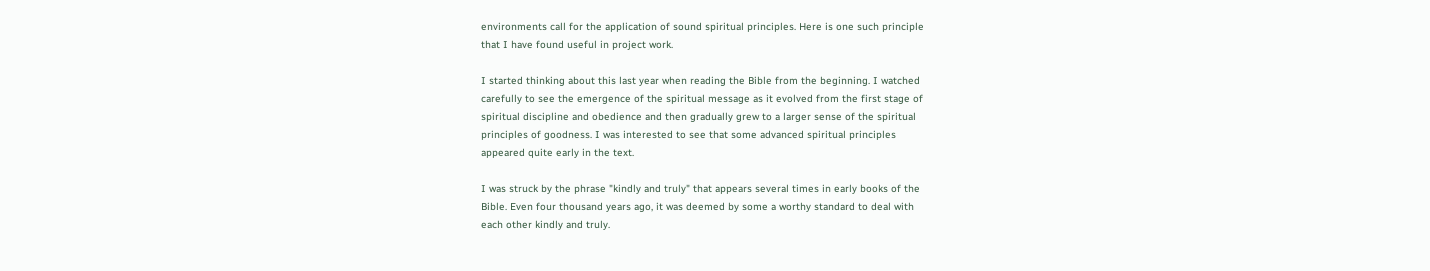environments call for the application of sound spiritual principles. Here is one such principle
that I have found useful in project work.

I started thinking about this last year when reading the Bible from the beginning. I watched
carefully to see the emergence of the spiritual message as it evolved from the first stage of
spiritual discipline and obedience and then gradually grew to a larger sense of the spiritual
principles of goodness. I was interested to see that some advanced spiritual principles
appeared quite early in the text.

I was struck by the phrase "kindly and truly" that appears several times in early books of the
Bible. Even four thousand years ago, it was deemed by some a worthy standard to deal with
each other kindly and truly.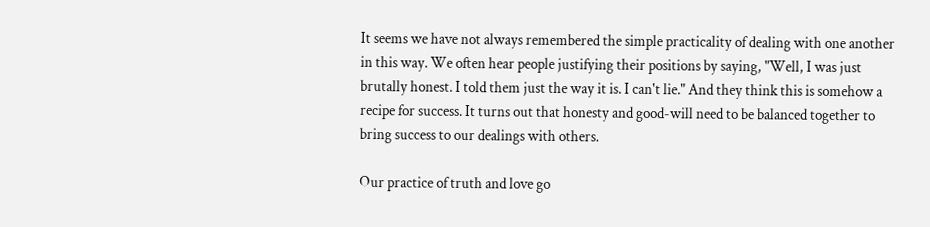It seems we have not always remembered the simple practicality of dealing with one another
in this way. We often hear people justifying their positions by saying, "Well, I was just
brutally honest. I told them just the way it is. I can't lie." And they think this is somehow a
recipe for success. It turns out that honesty and good-will need to be balanced together to
bring success to our dealings with others.

Our practice of truth and love go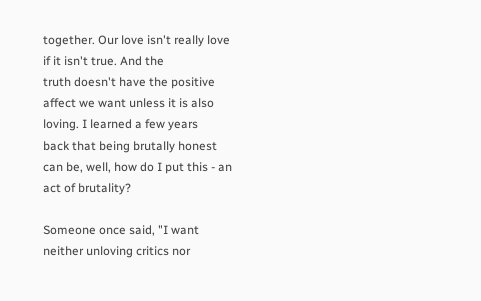together. Our love isn't really love if it isn't true. And the
truth doesn't have the positive affect we want unless it is also loving. I learned a few years
back that being brutally honest can be, well, how do I put this - an act of brutality?

Someone once said, "I want neither unloving critics nor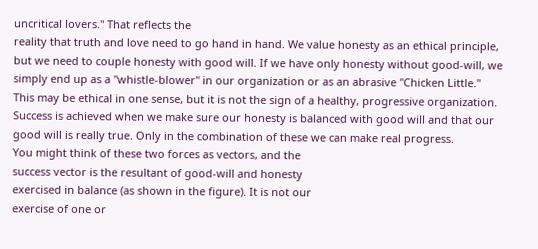uncritical lovers." That reflects the
reality that truth and love need to go hand in hand. We value honesty as an ethical principle,
but we need to couple honesty with good will. If we have only honesty without good-will, we
simply end up as a "whistle-blower" in our organization or as an abrasive "Chicken Little."
This may be ethical in one sense, but it is not the sign of a healthy, progressive organization.
Success is achieved when we make sure our honesty is balanced with good will and that our
good will is really true. Only in the combination of these we can make real progress.
You might think of these two forces as vectors, and the
success vector is the resultant of good-will and honesty
exercised in balance (as shown in the figure). It is not our
exercise of one or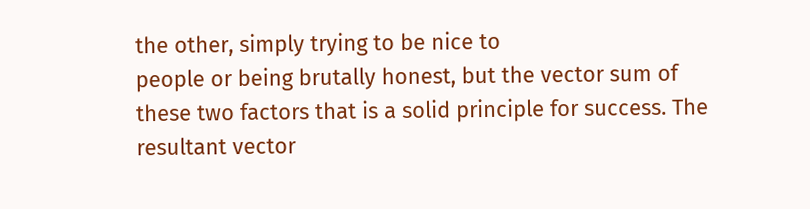the other, simply trying to be nice to
people or being brutally honest, but the vector sum of
these two factors that is a solid principle for success. The
resultant vector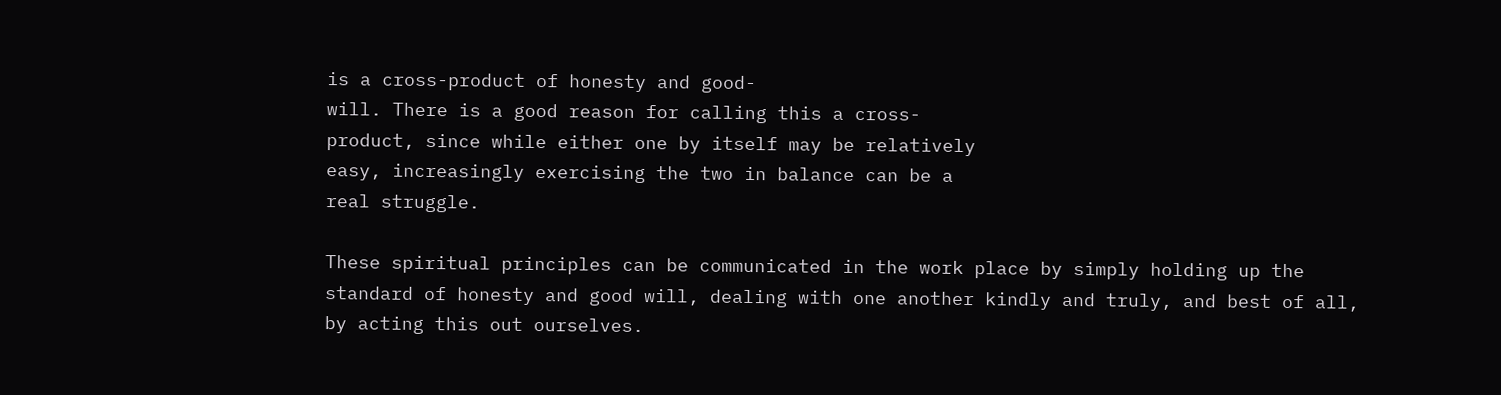is a cross-product of honesty and good-
will. There is a good reason for calling this a cross-
product, since while either one by itself may be relatively
easy, increasingly exercising the two in balance can be a
real struggle.

These spiritual principles can be communicated in the work place by simply holding up the
standard of honesty and good will, dealing with one another kindly and truly, and best of all,
by acting this out ourselves.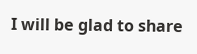I will be glad to share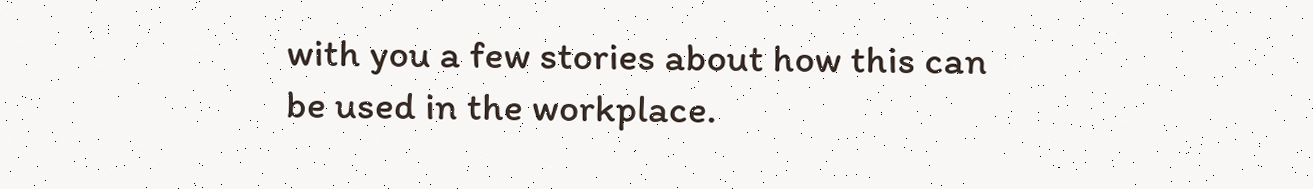with you a few stories about how this can
be used in the workplace.